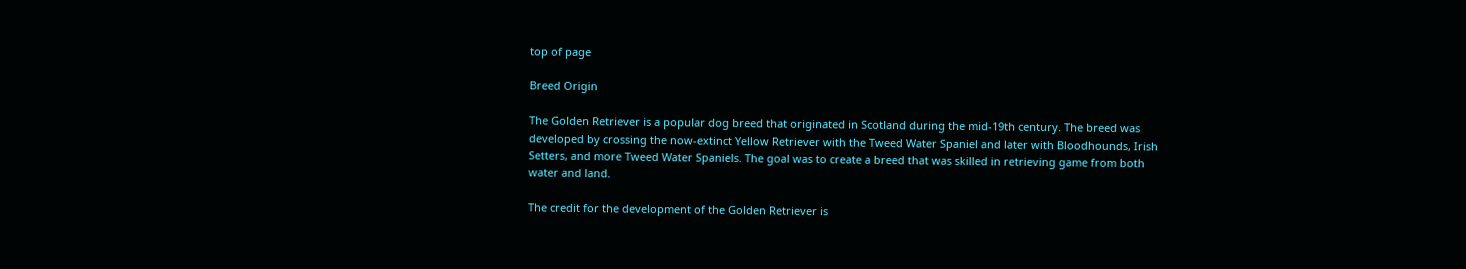top of page

Breed Origin

The Golden Retriever is a popular dog breed that originated in Scotland during the mid-19th century. The breed was developed by crossing the now-extinct Yellow Retriever with the Tweed Water Spaniel and later with Bloodhounds, Irish Setters, and more Tweed Water Spaniels. The goal was to create a breed that was skilled in retrieving game from both water and land.

The credit for the development of the Golden Retriever is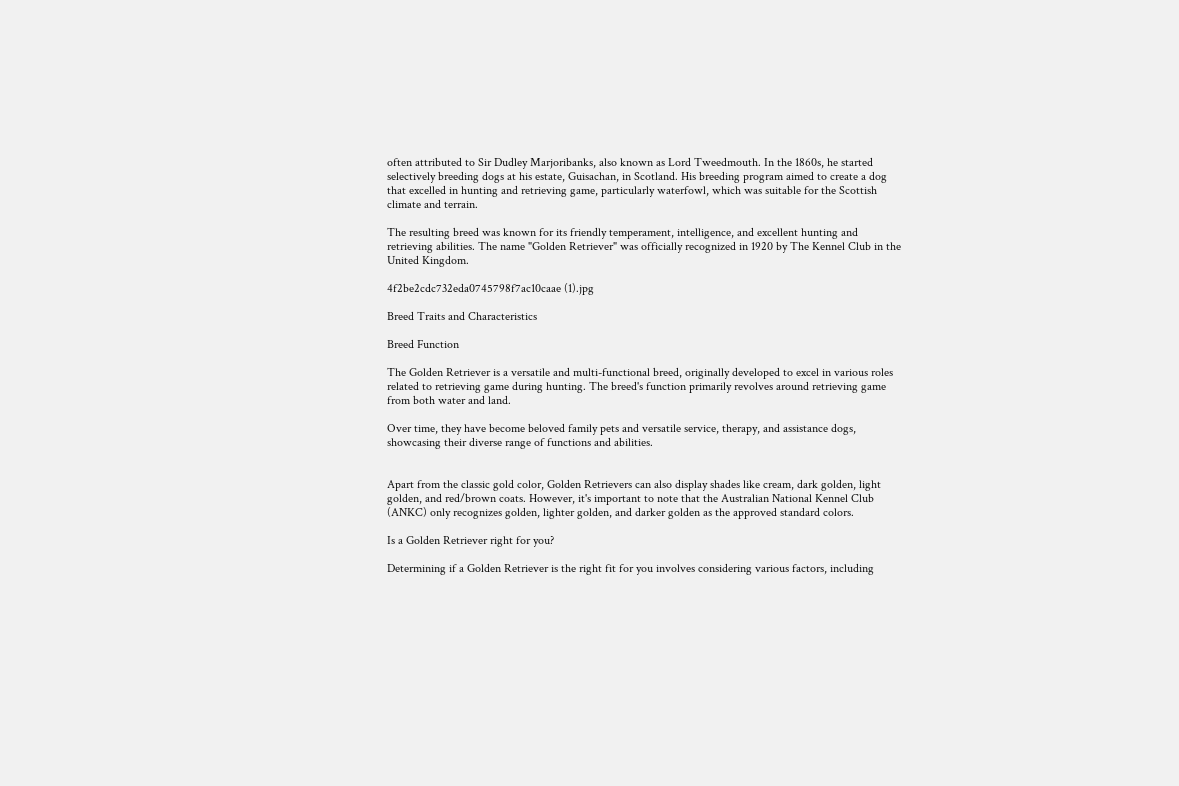often attributed to Sir Dudley Marjoribanks, also known as Lord Tweedmouth. In the 1860s, he started selectively breeding dogs at his estate, Guisachan, in Scotland. His breeding program aimed to create a dog that excelled in hunting and retrieving game, particularly waterfowl, which was suitable for the Scottish climate and terrain.

The resulting breed was known for its friendly temperament, intelligence, and excellent hunting and retrieving abilities. The name "Golden Retriever" was officially recognized in 1920 by The Kennel Club in the United Kingdom.

4f2be2cdc732eda0745798f7ac10caae (1).jpg

Breed Traits and Characteristics

Breed Function

The Golden Retriever is a versatile and multi-functional breed, originally developed to excel in various roles related to retrieving game during hunting. The breed's function primarily revolves around retrieving game from both water and land.

Over time, they have become beloved family pets and versatile service, therapy, and assistance dogs, showcasing their diverse range of functions and abilities.


Apart from the classic gold color, Golden Retrievers can also display shades like cream, dark golden, light golden, and red/brown coats. However, it's important to note that the Australian National Kennel Club (ANKC) only recognizes golden, lighter golden, and darker golden as the approved standard colors.

Is a Golden Retriever right for you?

Determining if a Golden Retriever is the right fit for you involves considering various factors, including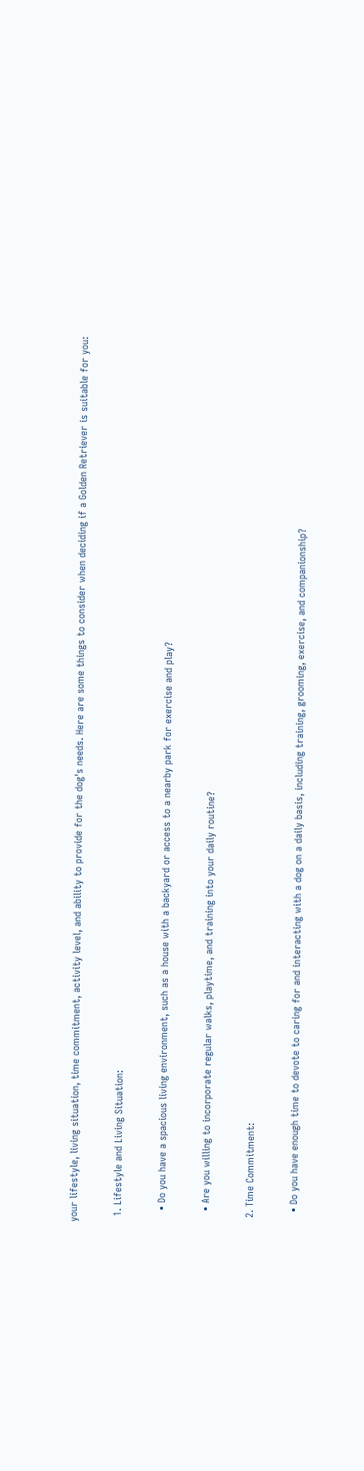your lifestyle, living situation, time commitment, activity level, and ability to provide for the dog's needs. Here are some things to consider when deciding if a Golden Retriever is suitable for you:

  1. Lifestyle and Living Situation:

    • Do you have a spacious living environment, such as a house with a backyard or access to a nearby park for exercise and play?

    • Are you willing to incorporate regular walks, playtime, and training into your daily routine?

  2. Time Commitment:

    • Do you have enough time to devote to caring for and interacting with a dog on a daily basis, including training, grooming, exercise, and companionship?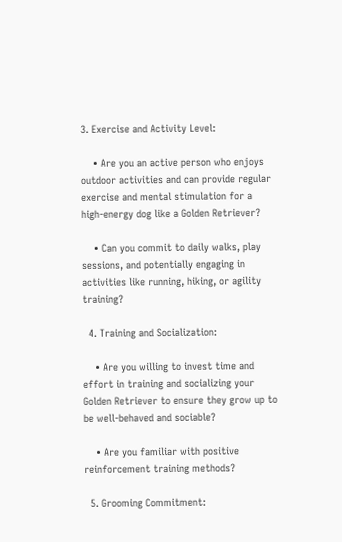3. Exercise and Activity Level:

    • Are you an active person who enjoys outdoor activities and can provide regular exercise and mental stimulation for a high-energy dog like a Golden Retriever?

    • Can you commit to daily walks, play sessions, and potentially engaging in activities like running, hiking, or agility training?

  4. Training and Socialization:

    • Are you willing to invest time and effort in training and socializing your Golden Retriever to ensure they grow up to be well-behaved and sociable?

    • Are you familiar with positive reinforcement training methods?

  5. Grooming Commitment: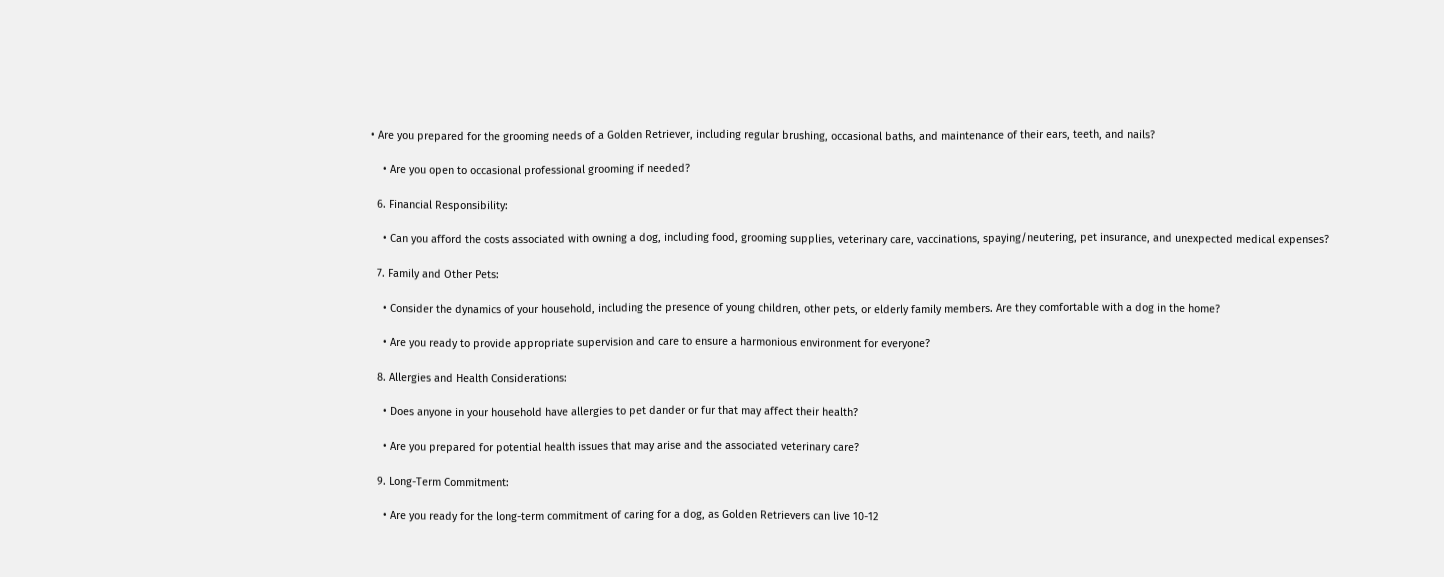• Are you prepared for the grooming needs of a Golden Retriever, including regular brushing, occasional baths, and maintenance of their ears, teeth, and nails?

    • Are you open to occasional professional grooming if needed?

  6. Financial Responsibility:

    • Can you afford the costs associated with owning a dog, including food, grooming supplies, veterinary care, vaccinations, spaying/neutering, pet insurance, and unexpected medical expenses?

  7. Family and Other Pets:

    • Consider the dynamics of your household, including the presence of young children, other pets, or elderly family members. Are they comfortable with a dog in the home?

    • Are you ready to provide appropriate supervision and care to ensure a harmonious environment for everyone?

  8. Allergies and Health Considerations:

    • Does anyone in your household have allergies to pet dander or fur that may affect their health?

    • Are you prepared for potential health issues that may arise and the associated veterinary care?

  9. Long-Term Commitment:

    • Are you ready for the long-term commitment of caring for a dog, as Golden Retrievers can live 10-12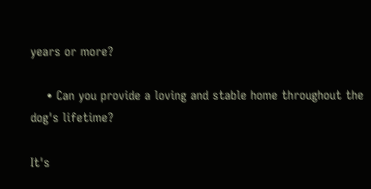years or more?

    • Can you provide a loving and stable home throughout the dog's lifetime?

It's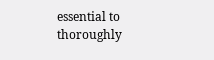essential to thoroughly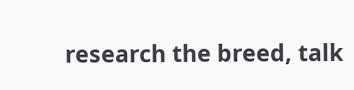research the breed, talk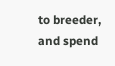to breeder, and spend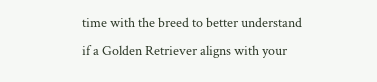time with the breed to better understand if a Golden Retriever aligns with your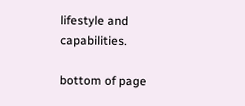lifestyle and capabilities.

bottom of page